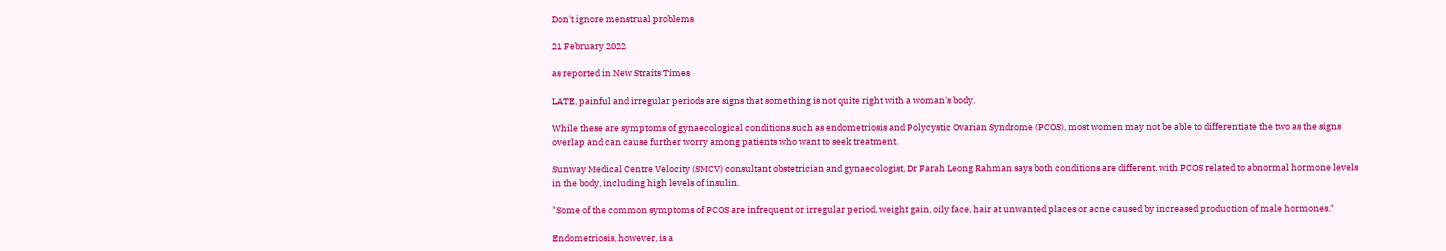Don't ignore menstrual problems

21 February 2022

as reported in New Straits Times

LATE, painful and irregular periods are signs that something is not quite right with a woman's body.

While these are symptoms of gynaecological conditions such as endometriosis and Polycystic Ovarian Syndrome (PCOS), most women may not be able to differentiate the two as the signs overlap and can cause further worry among patients who want to seek treatment.

Sunway Medical Centre Velocity (SMCV) consultant obstetrician and gynaecologist, Dr Farah Leong Rahman says both conditions are different, with PCOS related to abnormal hormone levels in the body, including high levels of insulin.

"Some of the common symptoms of PCOS are infrequent or irregular period, weight gain, oily face, hair at unwanted places or acne caused by increased production of male hormones."

Endometriosis, however, is a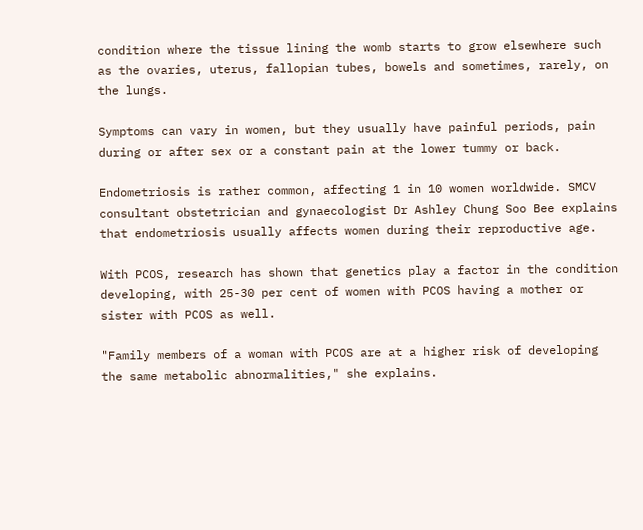condition where the tissue lining the womb starts to grow elsewhere such as the ovaries, uterus, fallopian tubes, bowels and sometimes, rarely, on the lungs.

Symptoms can vary in women, but they usually have painful periods, pain during or after sex or a constant pain at the lower tummy or back.

Endometriosis is rather common, affecting 1 in 10 women worldwide. SMCV consultant obstetrician and gynaecologist Dr Ashley Chung Soo Bee explains that endometriosis usually affects women during their reproductive age.

With PCOS, research has shown that genetics play a factor in the condition developing, with 25-30 per cent of women with PCOS having a mother or sister with PCOS as well.

"Family members of a woman with PCOS are at a higher risk of developing the same metabolic abnormalities," she explains.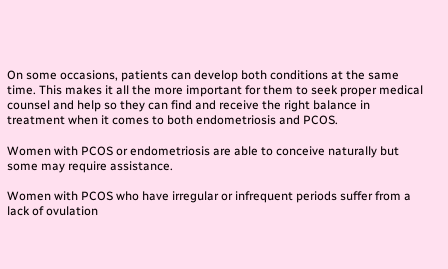On some occasions, patients can develop both conditions at the same time. This makes it all the more important for them to seek proper medical counsel and help so they can find and receive the right balance in treatment when it comes to both endometriosis and PCOS.

Women with PCOS or endometriosis are able to conceive naturally but some may require assistance.

Women with PCOS who have irregular or infrequent periods suffer from a lack of ovulation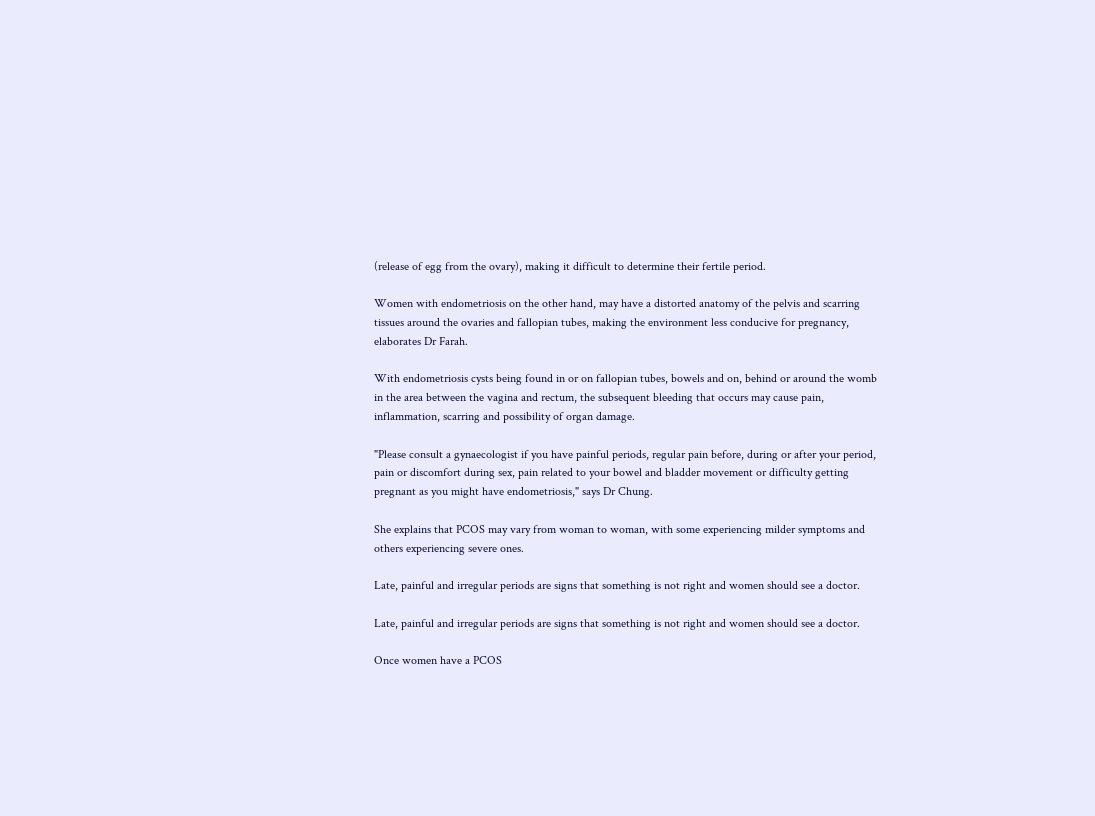(release of egg from the ovary), making it difficult to determine their fertile period.

Women with endometriosis on the other hand, may have a distorted anatomy of the pelvis and scarring tissues around the ovaries and fallopian tubes, making the environment less conducive for pregnancy, elaborates Dr Farah.

With endometriosis cysts being found in or on fallopian tubes, bowels and on, behind or around the womb in the area between the vagina and rectum, the subsequent bleeding that occurs may cause pain, inflammation, scarring and possibility of organ damage.

"Please consult a gynaecologist if you have painful periods, regular pain before, during or after your period, pain or discomfort during sex, pain related to your bowel and bladder movement or difficulty getting pregnant as you might have endometriosis," says Dr Chung.

She explains that PCOS may vary from woman to woman, with some experiencing milder symptoms and others experiencing severe ones.

Late, painful and irregular periods are signs that something is not right and women should see a doctor.

Late, painful and irregular periods are signs that something is not right and women should see a doctor.

Once women have a PCOS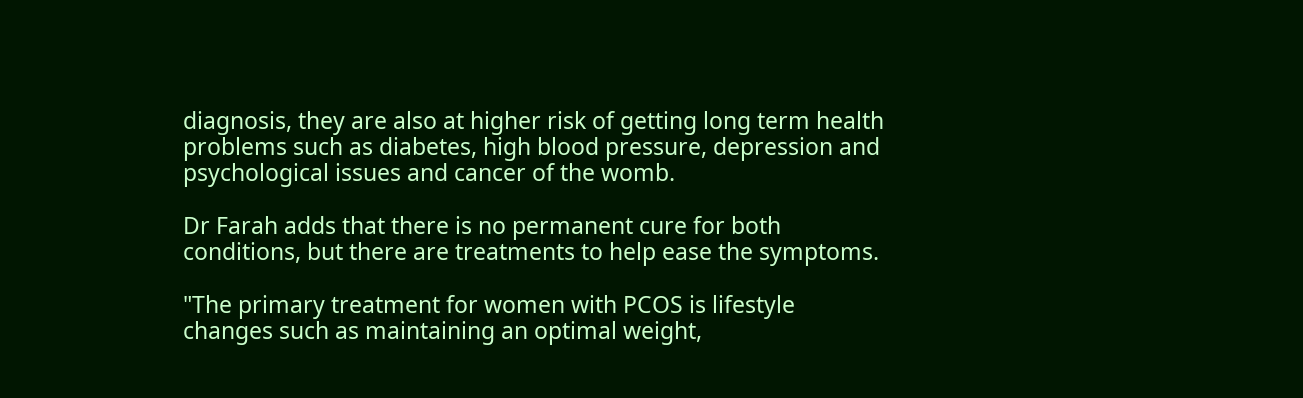diagnosis, they are also at higher risk of getting long term health problems such as diabetes, high blood pressure, depression and psychological issues and cancer of the womb.

Dr Farah adds that there is no permanent cure for both conditions, but there are treatments to help ease the symptoms.

"The primary treatment for women with PCOS is lifestyle changes such as maintaining an optimal weight,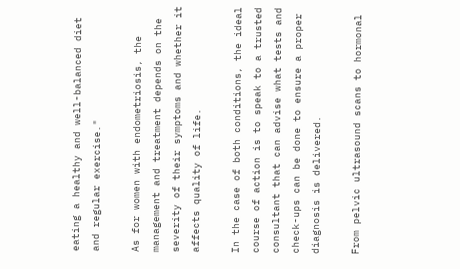eating a healthy and well-balanced diet and regular exercise."

As for women with endometriosis, the management and treatment depends on the severity of their symptoms and whether it affects quality of life.

In the case of both conditions, the ideal course of action is to speak to a trusted consultant that can advise what tests and check-ups can be done to ensure a proper diagnosis is delivered.

From pelvic ultrasound scans to hormonal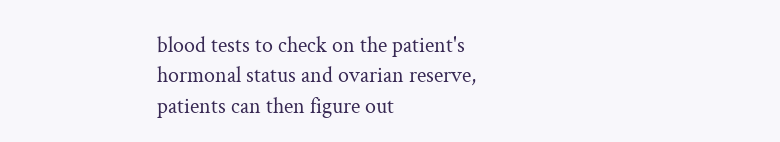blood tests to check on the patient's hormonal status and ovarian reserve, patients can then figure out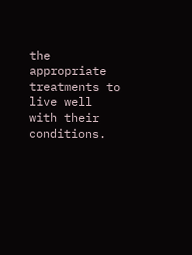the appropriate treatments to live well with their conditions.